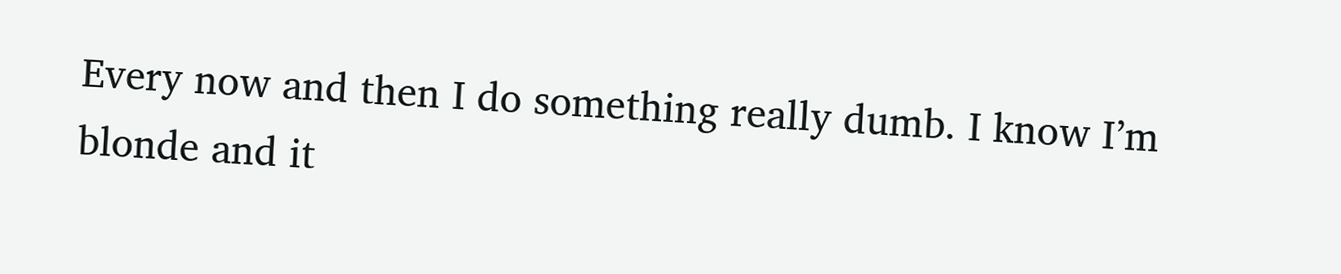Every now and then I do something really dumb. I know I’m blonde and it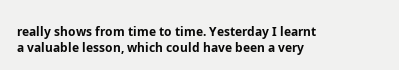really shows from time to time. Yesterday I learnt a valuable lesson, which could have been a very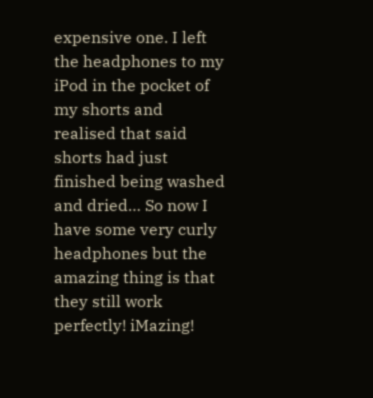expensive one. I left the headphones to my iPod in the pocket of my shorts and realised that said shorts had just finished being washed and dried… So now I have some very curly headphones but the amazing thing is that they still work perfectly! iMazing!